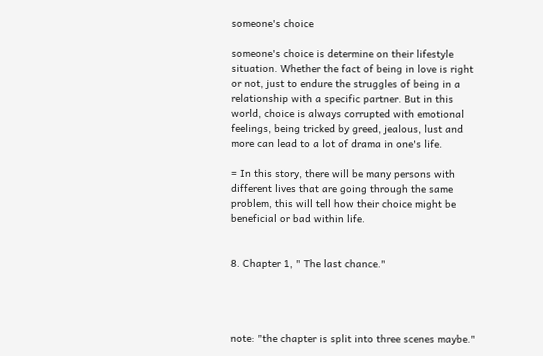someone's choice

someone's choice is determine on their lifestyle situation. Whether the fact of being in love is right or not, just to endure the struggles of being in a relationship with a specific partner. But in this world, choice is always corrupted with emotional feelings, being tricked by greed, jealous, lust and more can lead to a lot of drama in one's life.

= In this story, there will be many persons with different lives that are going through the same problem, this will tell how their choice might be beneficial or bad within life.


8. Chapter 1, " The last chance."




note: "the chapter is split into three scenes maybe."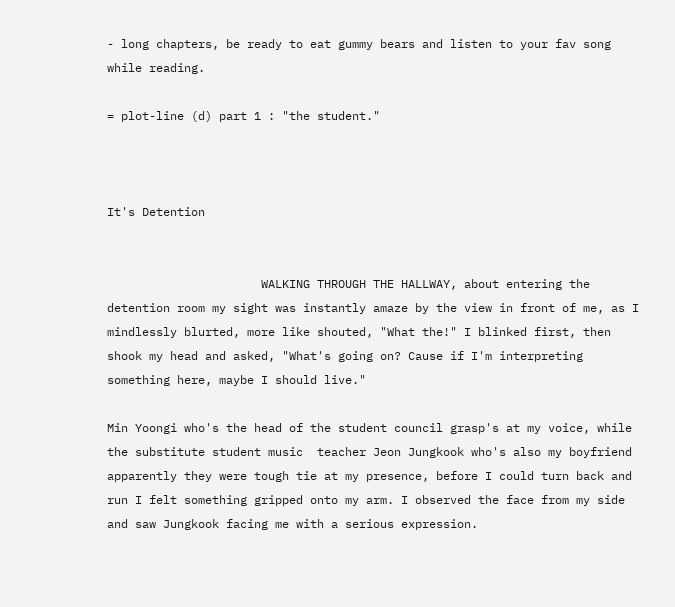- long chapters, be ready to eat gummy bears and listen to your fav song while reading.

= plot-line (d) part 1 : "the student."



It's Detention


                      WALKING THROUGH THE HALLWAY, about entering the detention room my sight was instantly amaze by the view in front of me, as I mindlessly blurted, more like shouted, "What the!" I blinked first, then shook my head and asked, "What's going on? Cause if I'm interpreting something here, maybe I should live."

Min Yoongi who's the head of the student council grasp's at my voice, while the substitute student music  teacher Jeon Jungkook who's also my boyfriend apparently they were tough tie at my presence, before I could turn back and run I felt something gripped onto my arm. I observed the face from my side and saw Jungkook facing me with a serious expression.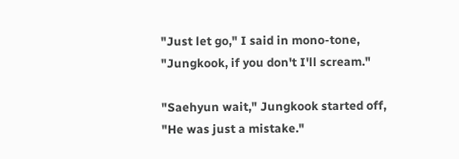"Just let go," I said in mono-tone, "Jungkook, if you don't I'll scream."

"Saehyun wait," Jungkook started off, "He was just a mistake."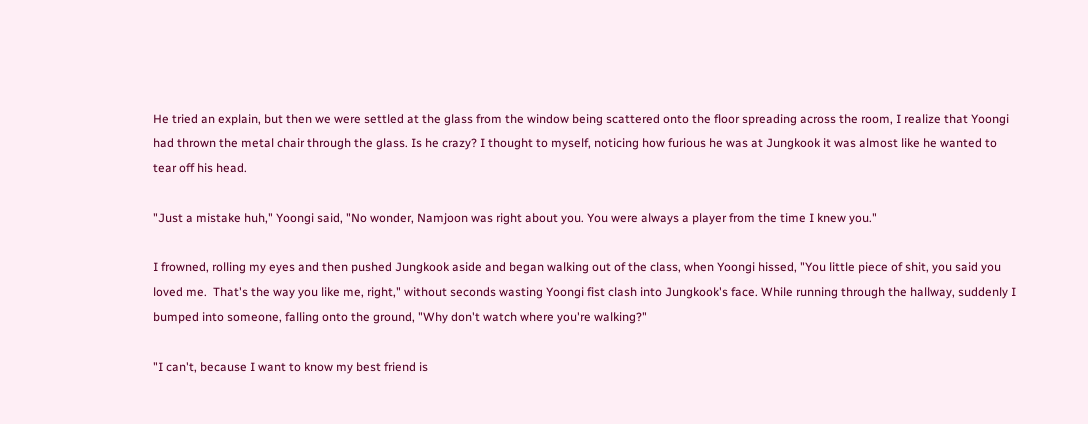He tried an explain, but then we were settled at the glass from the window being scattered onto the floor spreading across the room, I realize that Yoongi had thrown the metal chair through the glass. Is he crazy? I thought to myself, noticing how furious he was at Jungkook it was almost like he wanted to tear off his head.

"Just a mistake huh," Yoongi said, "No wonder, Namjoon was right about you. You were always a player from the time I knew you."

I frowned, rolling my eyes and then pushed Jungkook aside and began walking out of the class, when Yoongi hissed, "You little piece of shit, you said you loved me.  That's the way you like me, right," without seconds wasting Yoongi fist clash into Jungkook's face. While running through the hallway, suddenly I bumped into someone, falling onto the ground, "Why don't watch where you're walking?"

"I can't, because I want to know my best friend is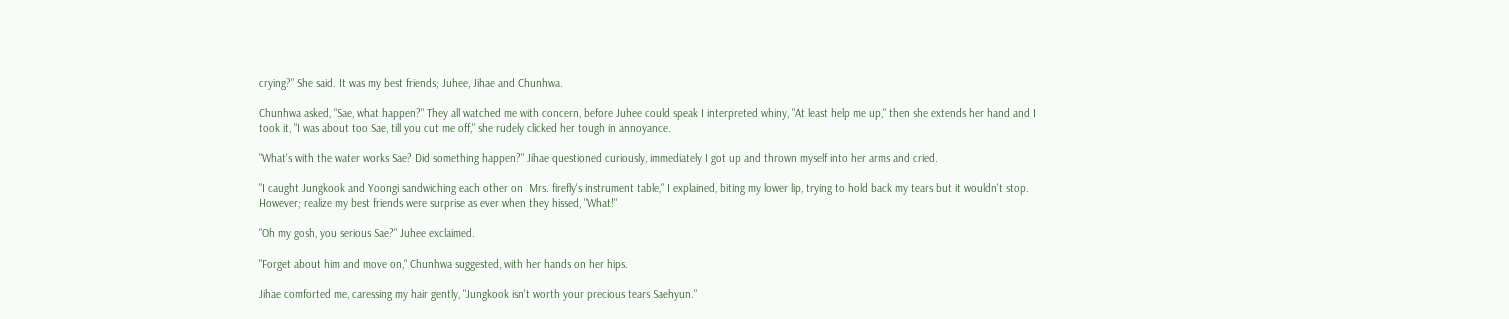crying?" She said. It was my best friends; Juhee, Jihae and Chunhwa.

Chunhwa asked, "Sae, what happen?" They all watched me with concern, before Juhee could speak I interpreted whiny, "At least help me up," then she extends her hand and I took it, "I was about too Sae, till you cut me off," she rudely clicked her tough in annoyance.

"What's with the water works Sae? Did something happen?" Jihae questioned curiously, immediately I got up and thrown myself into her arms and cried.

"I caught Jungkook and Yoongi sandwiching each other on  Mrs. firefly's instrument table," I explained, biting my lower lip, trying to hold back my tears but it wouldn't stop. However; realize my best friends were surprise as ever when they hissed, "What!"

"Oh my gosh, you serious Sae?" Juhee exclaimed.

"Forget about him and move on," Chunhwa suggested, with her hands on her hips.

Jihae comforted me, caressing my hair gently, "Jungkook isn't worth your precious tears Saehyun."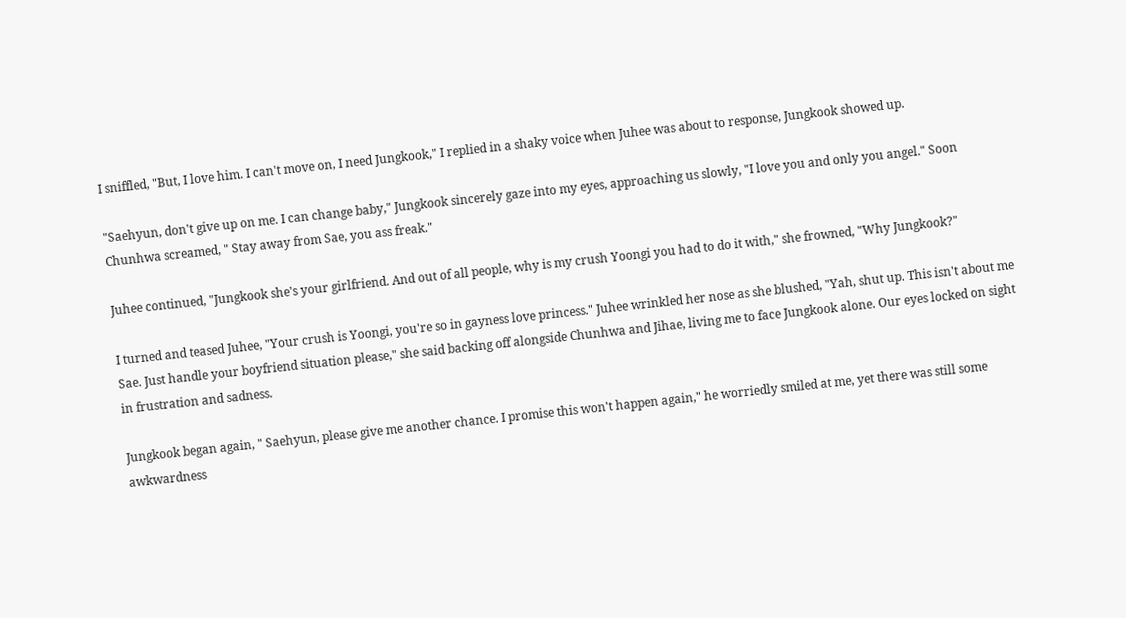I sniffled, "But, I love him. I can't move on, I need Jungkook," I replied in a shaky voice when Juhee was about to response, Jungkook showed up.

"Saehyun, don't give up on me. I can change baby," Jungkook sincerely gaze into my eyes, approaching us slowly, "I love you and only you angel." Soon Chunhwa screamed, " Stay away from Sae, you ass freak."

Juhee continued, "Jungkook she's your girlfriend. And out of all people, why is my crush Yoongi you had to do it with," she frowned, "Why Jungkook?"

I turned and teased Juhee, "Your crush is Yoongi, you're so in gayness love princess." Juhee wrinkled her nose as she blushed, "Yah, shut up. This isn't about me Sae. Just handle your boyfriend situation please," she said backing off alongside Chunhwa and Jihae, living me to face Jungkook alone. Our eyes locked on sight in frustration and sadness.

Jungkook began again, " Saehyun, please give me another chance. I promise this won't happen again," he worriedly smiled at me, yet there was still some awkwardness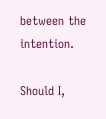between the intention.

Should I,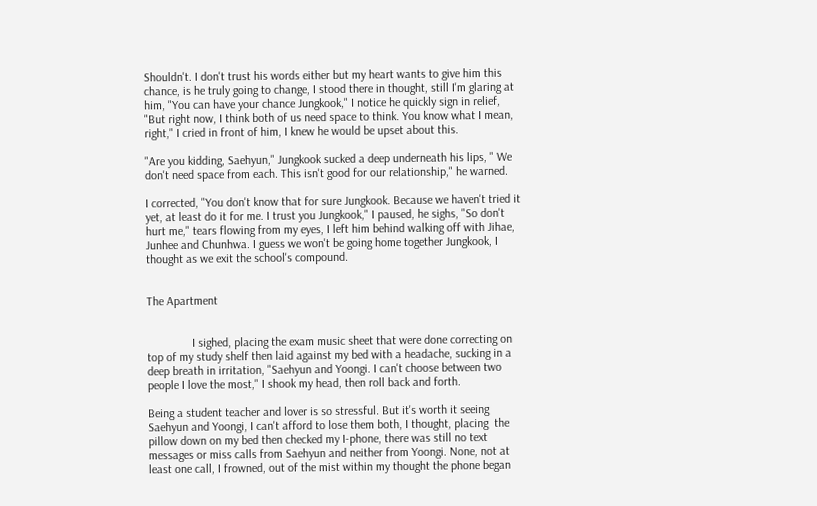Shouldn't. I don't trust his words either but my heart wants to give him this chance, is he truly going to change, I stood there in thought, still I'm glaring at him, "You can have your chance Jungkook," I notice he quickly sign in relief, "But right now, I think both of us need space to think. You know what I mean, right," I cried in front of him, I knew he would be upset about this.

"Are you kidding, Saehyun," Jungkook sucked a deep underneath his lips, " We don't need space from each. This isn't good for our relationship," he warned.

I corrected, "You don't know that for sure Jungkook. Because we haven't tried it yet, at least do it for me. I trust you Jungkook," I paused, he sighs, "So don't hurt me," tears flowing from my eyes, I left him behind walking off with Jihae, Junhee and Chunhwa. I guess we won't be going home together Jungkook, I thought as we exit the school's compound.


The Apartment


               I sighed, placing the exam music sheet that were done correcting on top of my study shelf then laid against my bed with a headache, sucking in a deep breath in irritation, "Saehyun and Yoongi. I can't choose between two people I love the most," I shook my head, then roll back and forth.

Being a student teacher and lover is so stressful. But it's worth it seeing Saehyun and Yoongi, I can't afford to lose them both, I thought, placing  the pillow down on my bed then checked my I-phone, there was still no text messages or miss calls from Saehyun and neither from Yoongi. None, not at least one call, I frowned, out of the mist within my thought the phone began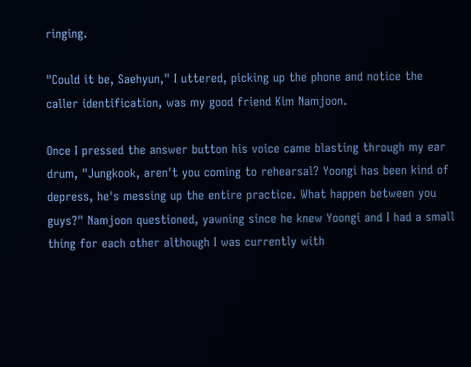ringing.

"Could it be, Saehyun," I uttered, picking up the phone and notice the caller identification, was my good friend Kim Namjoon.

Once I pressed the answer button his voice came blasting through my ear drum, "Jungkook, aren't you coming to rehearsal? Yoongi has been kind of depress, he's messing up the entire practice. What happen between you guys?" Namjoon questioned, yawning since he knew Yoongi and I had a small thing for each other although I was currently with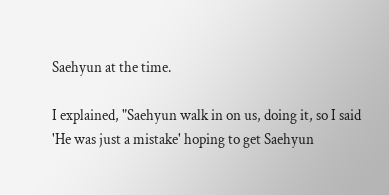Saehyun at the time.

I explained, "Saehyun walk in on us, doing it, so I said 'He was just a mistake' hoping to get Saehyun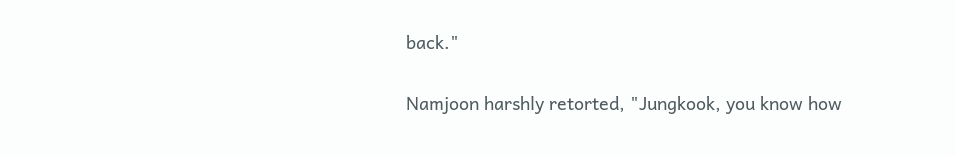back."

Namjoon harshly retorted, "Jungkook, you know how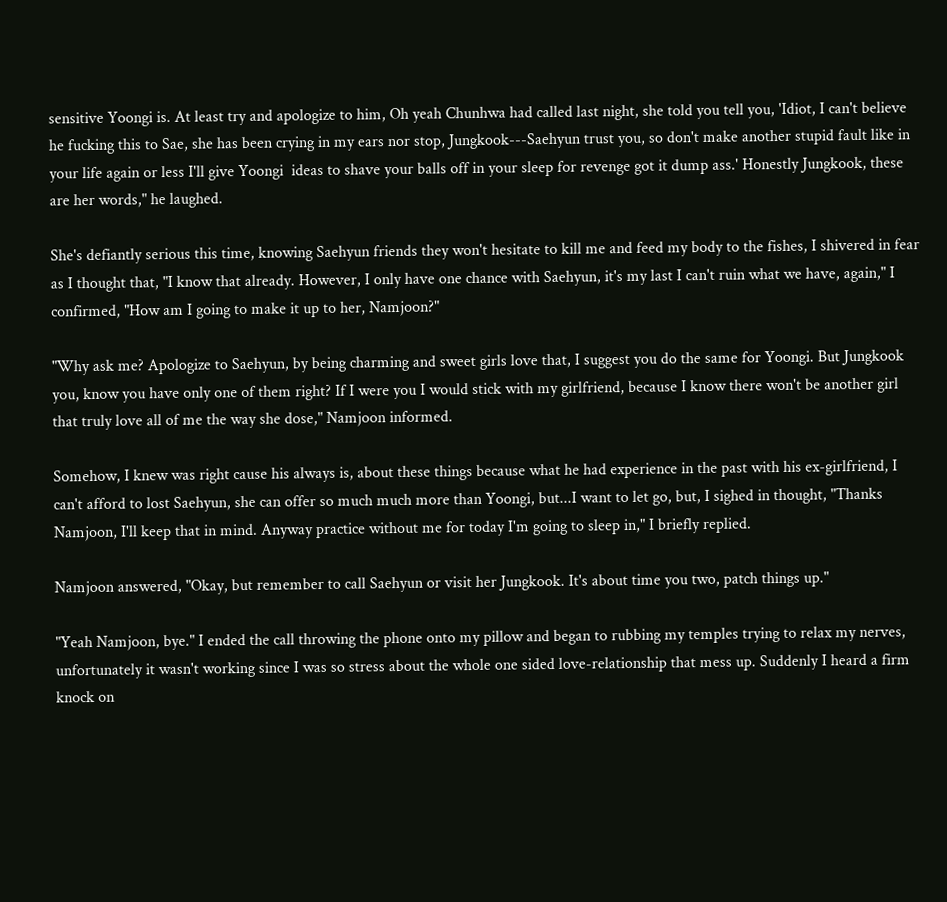sensitive Yoongi is. At least try and apologize to him, Oh yeah Chunhwa had called last night, she told you tell you, 'Idiot, I can't believe he fucking this to Sae, she has been crying in my ears nor stop, Jungkook---Saehyun trust you, so don't make another stupid fault like in your life again or less I'll give Yoongi  ideas to shave your balls off in your sleep for revenge got it dump ass.' Honestly Jungkook, these are her words," he laughed.

She's defiantly serious this time, knowing Saehyun friends they won't hesitate to kill me and feed my body to the fishes, I shivered in fear as I thought that, "I know that already. However, I only have one chance with Saehyun, it's my last I can't ruin what we have, again," I confirmed, "How am I going to make it up to her, Namjoon?"

"Why ask me? Apologize to Saehyun, by being charming and sweet girls love that, I suggest you do the same for Yoongi. But Jungkook you, know you have only one of them right? If I were you I would stick with my girlfriend, because I know there won't be another girl that truly love all of me the way she dose," Namjoon informed.

Somehow, I knew was right cause his always is, about these things because what he had experience in the past with his ex-girlfriend, I can't afford to lost Saehyun, she can offer so much much more than Yoongi, but...I want to let go, but, I sighed in thought, "Thanks Namjoon, I'll keep that in mind. Anyway practice without me for today I'm going to sleep in," I briefly replied.

Namjoon answered, "Okay, but remember to call Saehyun or visit her Jungkook. It's about time you two, patch things up."

"Yeah Namjoon, bye." I ended the call throwing the phone onto my pillow and began to rubbing my temples trying to relax my nerves, unfortunately it wasn't working since I was so stress about the whole one sided love-relationship that mess up. Suddenly I heard a firm knock on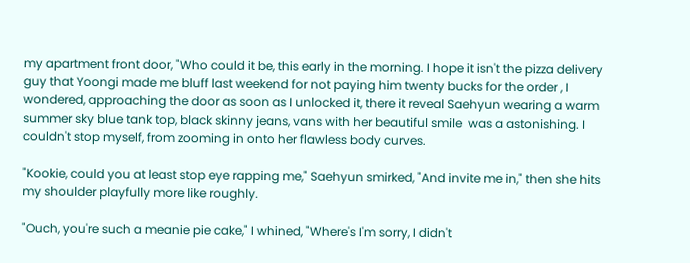my apartment front door, "Who could it be, this early in the morning. I hope it isn't the pizza delivery guy that Yoongi made me bluff last weekend for not paying him twenty bucks for the order , I wondered, approaching the door as soon as I unlocked it, there it reveal Saehyun wearing a warm summer sky blue tank top, black skinny jeans, vans with her beautiful smile  was a astonishing. I couldn't stop myself, from zooming in onto her flawless body curves.

"Kookie, could you at least stop eye rapping me," Saehyun smirked, "And invite me in," then she hits my shoulder playfully more like roughly.

"Ouch, you're such a meanie pie cake," I whined, "Where's I'm sorry, I didn't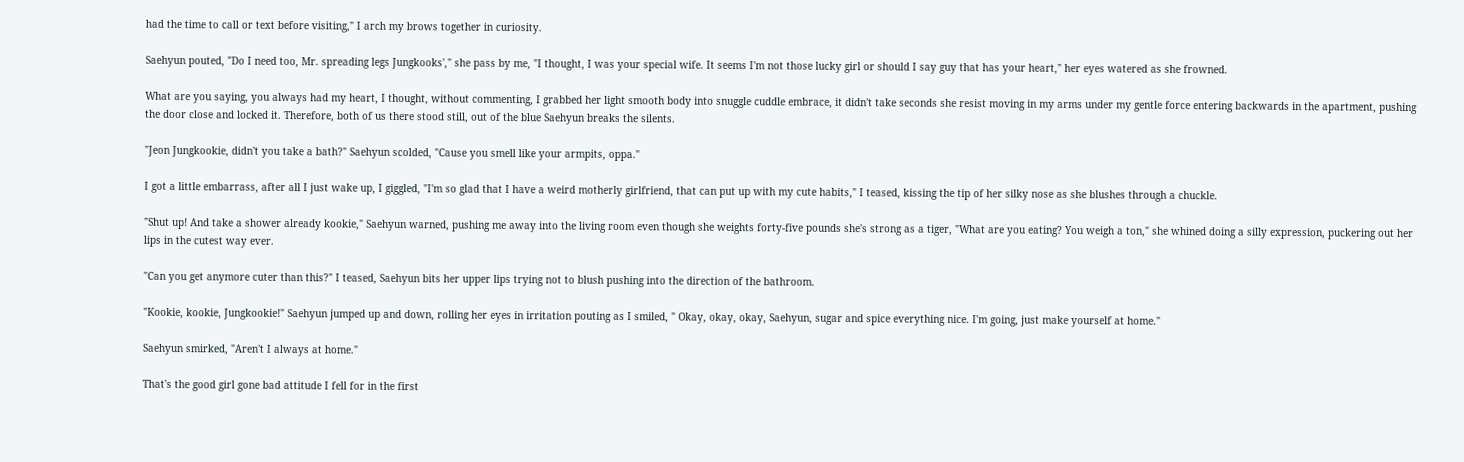had the time to call or text before visiting," I arch my brows together in curiosity.

Saehyun pouted, "Do I need too, Mr. spreading legs Jungkooks'," she pass by me, "I thought, I was your special wife. It seems I'm not those lucky girl or should I say guy that has your heart," her eyes watered as she frowned.

What are you saying, you always had my heart, I thought, without commenting, I grabbed her light smooth body into snuggle cuddle embrace, it didn't take seconds she resist moving in my arms under my gentle force entering backwards in the apartment, pushing the door close and locked it. Therefore, both of us there stood still, out of the blue Saehyun breaks the silents.

"Jeon Jungkookie, didn't you take a bath?" Saehyun scolded, "Cause you smell like your armpits, oppa."

I got a little embarrass, after all I just wake up, I giggled, "I'm so glad that I have a weird motherly girlfriend, that can put up with my cute habits," I teased, kissing the tip of her silky nose as she blushes through a chuckle.

"Shut up! And take a shower already kookie," Saehyun warned, pushing me away into the living room even though she weights forty-five pounds she's strong as a tiger, "What are you eating? You weigh a ton," she whined doing a silly expression, puckering out her lips in the cutest way ever.

"Can you get anymore cuter than this?" I teased, Saehyun bits her upper lips trying not to blush pushing into the direction of the bathroom.

"Kookie, kookie, Jungkookie!" Saehyun jumped up and down, rolling her eyes in irritation pouting as I smiled, " Okay, okay, okay, Saehyun, sugar and spice everything nice. I'm going, just make yourself at home."

Saehyun smirked, "Aren't I always at home."

That's the good girl gone bad attitude I fell for in the first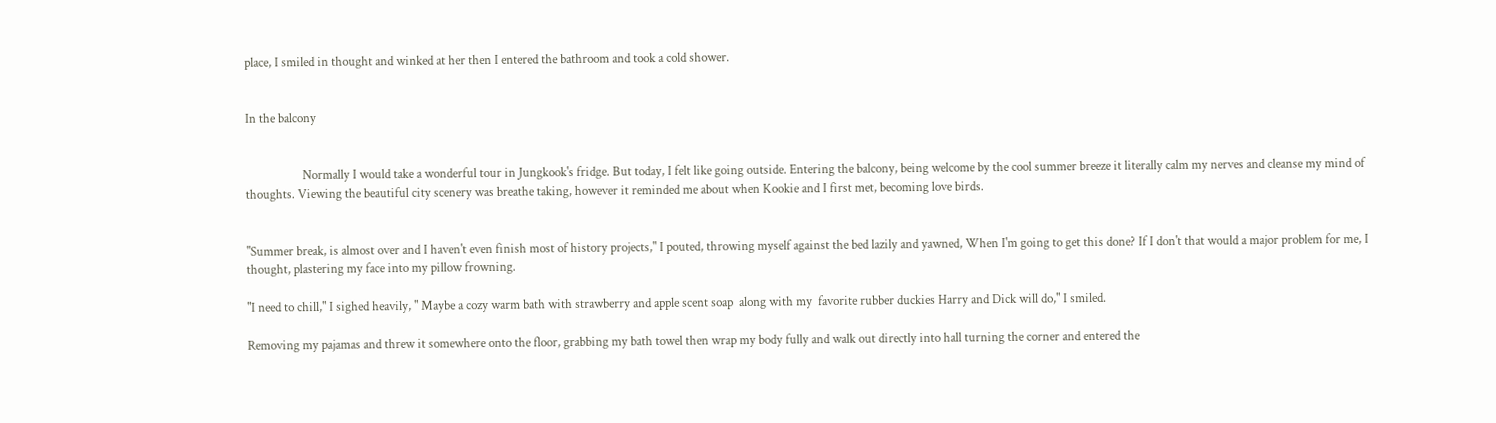place, I smiled in thought and winked at her then I entered the bathroom and took a cold shower.


In the balcony


                   Normally I would take a wonderful tour in Jungkook's fridge. But today, I felt like going outside. Entering the balcony, being welcome by the cool summer breeze it literally calm my nerves and cleanse my mind of thoughts. Viewing the beautiful city scenery was breathe taking, however it reminded me about when Kookie and I first met, becoming love birds.


"Summer break, is almost over and I haven't even finish most of history projects," I pouted, throwing myself against the bed lazily and yawned, When I'm going to get this done? If I don't that would a major problem for me, I thought, plastering my face into my pillow frowning.

"I need to chill," I sighed heavily, " Maybe a cozy warm bath with strawberry and apple scent soap  along with my  favorite rubber duckies Harry and Dick will do," I smiled.

Removing my pajamas and threw it somewhere onto the floor, grabbing my bath towel then wrap my body fully and walk out directly into hall turning the corner and entered the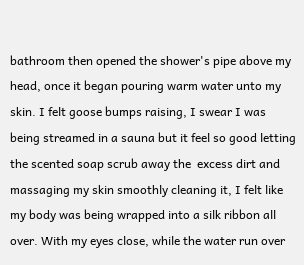bathroom then opened the shower's pipe above my head, once it began pouring warm water unto my skin. I felt goose bumps raising, I swear I was being streamed in a sauna but it feel so good letting the scented soap scrub away the  excess dirt and massaging my skin smoothly cleaning it, I felt like my body was being wrapped into a silk ribbon all over. With my eyes close, while the water run over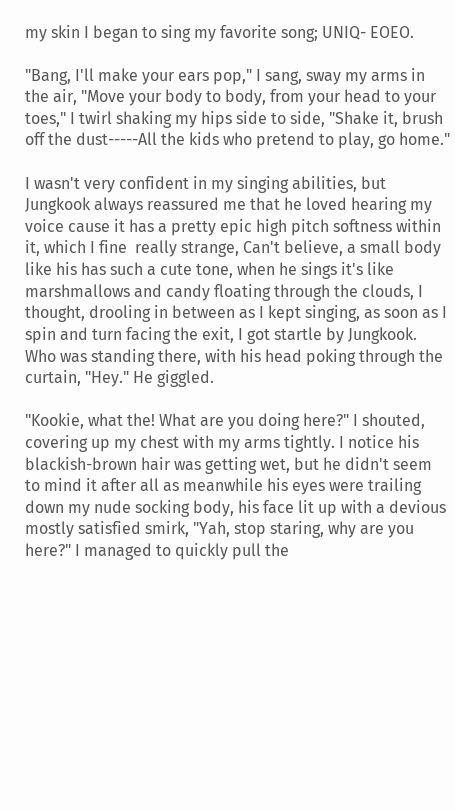my skin I began to sing my favorite song; UNIQ- EOEO.

"Bang, I'll make your ears pop," I sang, sway my arms in the air, "Move your body to body, from your head to your toes," I twirl shaking my hips side to side, "Shake it, brush off the dust-----All the kids who pretend to play, go home."

I wasn't very confident in my singing abilities, but Jungkook always reassured me that he loved hearing my voice cause it has a pretty epic high pitch softness within it, which I fine  really strange, Can't believe, a small body like his has such a cute tone, when he sings it's like marshmallows and candy floating through the clouds, I thought, drooling in between as I kept singing, as soon as I spin and turn facing the exit, I got startle by Jungkook.  Who was standing there, with his head poking through the curtain, "Hey." He giggled.

"Kookie, what the! What are you doing here?" I shouted, covering up my chest with my arms tightly. I notice his blackish-brown hair was getting wet, but he didn't seem to mind it after all as meanwhile his eyes were trailing down my nude socking body, his face lit up with a devious mostly satisfied smirk, "Yah, stop staring, why are you here?" I managed to quickly pull the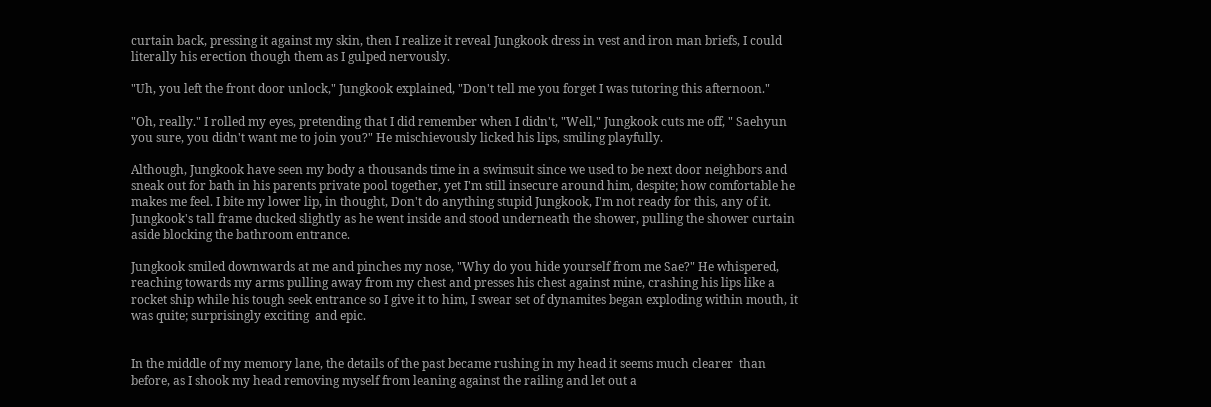curtain back, pressing it against my skin, then I realize it reveal Jungkook dress in vest and iron man briefs, I could literally his erection though them as I gulped nervously.

"Uh, you left the front door unlock," Jungkook explained, "Don't tell me you forget I was tutoring this afternoon."

"Oh, really." I rolled my eyes, pretending that I did remember when I didn't, "Well," Jungkook cuts me off, " Saehyun you sure, you didn't want me to join you?" He mischievously licked his lips, smiling playfully.

Although, Jungkook have seen my body a thousands time in a swimsuit since we used to be next door neighbors and sneak out for bath in his parents private pool together, yet I'm still insecure around him, despite; how comfortable he makes me feel. I bite my lower lip, in thought, Don't do anything stupid Jungkook, I'm not ready for this, any of it. Jungkook's tall frame ducked slightly as he went inside and stood underneath the shower, pulling the shower curtain aside blocking the bathroom entrance.

Jungkook smiled downwards at me and pinches my nose, "Why do you hide yourself from me Sae?" He whispered, reaching towards my arms pulling away from my chest and presses his chest against mine, crashing his lips like a rocket ship while his tough seek entrance so I give it to him, I swear set of dynamites began exploding within mouth, it was quite; surprisingly exciting  and epic.


In the middle of my memory lane, the details of the past became rushing in my head it seems much clearer  than before, as I shook my head removing myself from leaning against the railing and let out a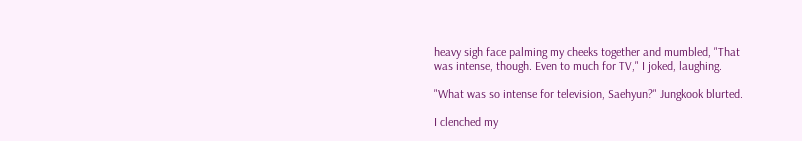heavy sigh face palming my cheeks together and mumbled, "That was intense, though. Even to much for TV," I joked, laughing.

"What was so intense for television, Saehyun?" Jungkook blurted.

I clenched my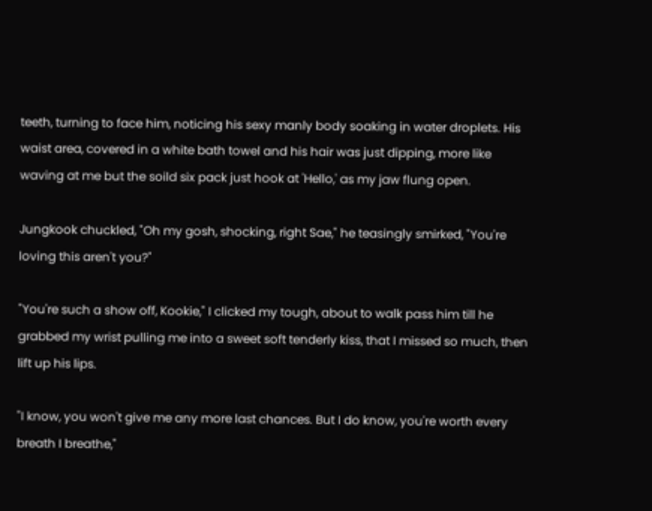teeth, turning to face him, noticing his sexy manly body soaking in water droplets. His waist area, covered in a white bath towel and his hair was just dipping, more like waving at me but the soild six pack just hook at 'Hello,' as my jaw flung open.

Jungkook chuckled, "Oh my gosh, shocking, right Sae," he teasingly smirked, "You're loving this aren't you?"

"You're such a show off, Kookie," I clicked my tough, about to walk pass him till he grabbed my wrist pulling me into a sweet soft tenderly kiss, that I missed so much, then lift up his lips.

"I know, you won't give me any more last chances. But I do know, you're worth every breath I breathe,"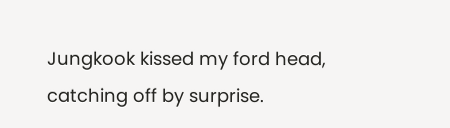Jungkook kissed my ford head, catching off by surprise.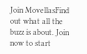Join MovellasFind out what all the buzz is about. Join now to start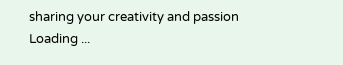sharing your creativity and passion
Loading ...